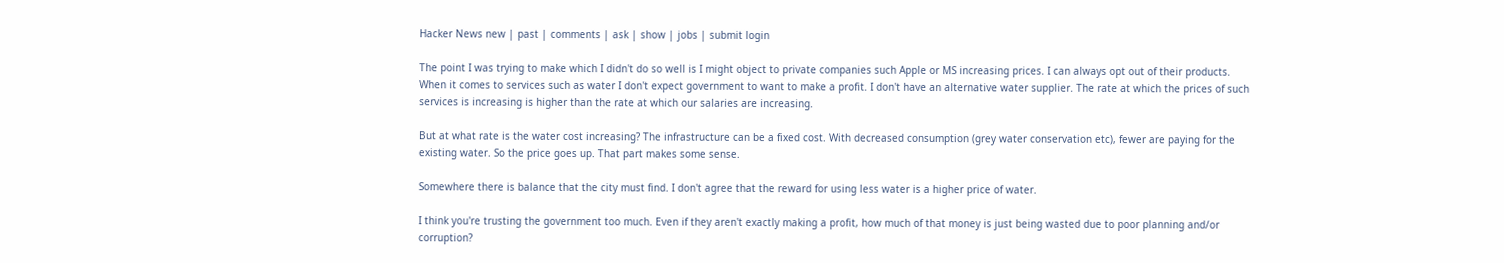Hacker News new | past | comments | ask | show | jobs | submit login

The point I was trying to make which I didn't do so well is I might object to private companies such Apple or MS increasing prices. I can always opt out of their products. When it comes to services such as water I don't expect government to want to make a profit. I don't have an alternative water supplier. The rate at which the prices of such services is increasing is higher than the rate at which our salaries are increasing.

But at what rate is the water cost increasing? The infrastructure can be a fixed cost. With decreased consumption (grey water conservation etc), fewer are paying for the existing water. So the price goes up. That part makes some sense.

Somewhere there is balance that the city must find. I don't agree that the reward for using less water is a higher price of water.

I think you're trusting the government too much. Even if they aren't exactly making a profit, how much of that money is just being wasted due to poor planning and/or corruption?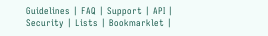Guidelines | FAQ | Support | API | Security | Lists | Bookmarklet |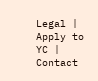Legal | Apply to YC | Contact